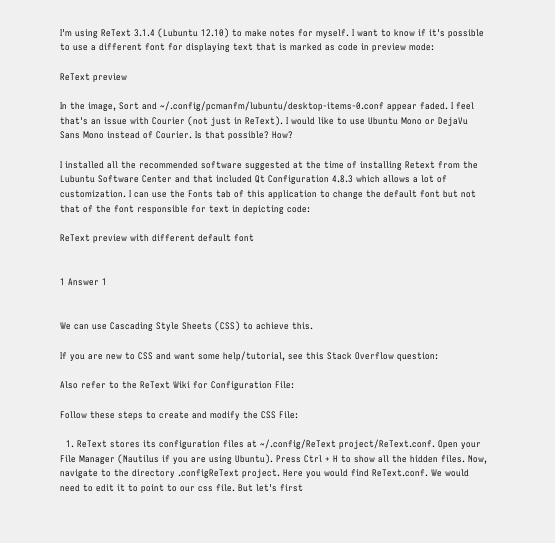I'm using ReText 3.1.4 (Lubuntu 12.10) to make notes for myself. I want to know if it's possible to use a different font for displaying text that is marked as code in preview mode:

ReText preview

In the image, Sort and ~/.config/pcmanfm/lubuntu/desktop-items-0.conf appear faded. I feel that's an issue with Courier (not just in ReText). I would like to use Ubuntu Mono or DejaVu Sans Mono instead of Courier. Is that possible? How?

I installed all the recommended software suggested at the time of installing Retext from the Lubuntu Software Center and that included Qt Configuration 4.8.3 which allows a lot of customization. I can use the Fonts tab of this application to change the default font but not that of the font responsible for text in depicting code:

ReText preview with different default font


1 Answer 1


We can use Cascading Style Sheets (CSS) to achieve this.

If you are new to CSS and want some help/tutorial, see this Stack Overflow question:

Also refer to the ReText Wiki for Configuration File:

Follow these steps to create and modify the CSS File:

  1. ReText stores its configuration files at ~/.config/ReText project/ReText.conf. Open your File Manager (Nautilus if you are using Ubuntu). Press Ctrl + H to show all the hidden files. Now, navigate to the directory .configReText project. Here you would find ReText.conf. We would need to edit it to point to our css file. But let's first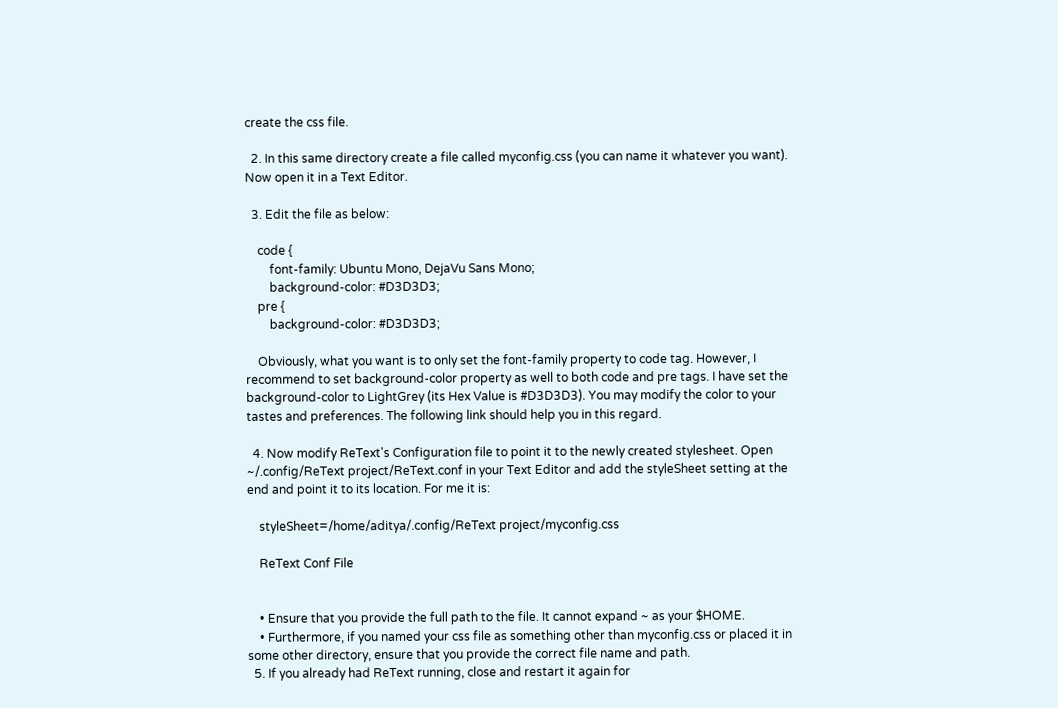create the css file.

  2. In this same directory create a file called myconfig.css (you can name it whatever you want). Now open it in a Text Editor.

  3. Edit the file as below:

    code {
        font-family: Ubuntu Mono, DejaVu Sans Mono;
        background-color: #D3D3D3;
    pre {
        background-color: #D3D3D3;

    Obviously, what you want is to only set the font-family property to code tag. However, I recommend to set background-color property as well to both code and pre tags. I have set the background-color to LightGrey (its Hex Value is #D3D3D3). You may modify the color to your tastes and preferences. The following link should help you in this regard.

  4. Now modify ReText's Configuration file to point it to the newly created stylesheet. Open ~/.config/ReText project/ReText.conf in your Text Editor and add the styleSheet setting at the end and point it to its location. For me it is:

    styleSheet=/home/aditya/.config/ReText project/myconfig.css

    ReText Conf File


    • Ensure that you provide the full path to the file. It cannot expand ~ as your $HOME.
    • Furthermore, if you named your css file as something other than myconfig.css or placed it in some other directory, ensure that you provide the correct file name and path.
  5. If you already had ReText running, close and restart it again for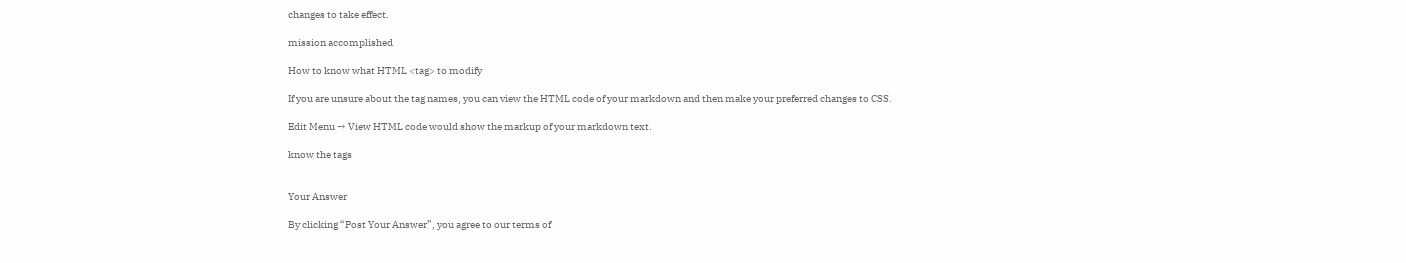changes to take effect.

mission accomplished

How to know what HTML <tag> to modify

If you are unsure about the tag names, you can view the HTML code of your markdown and then make your preferred changes to CSS.

Edit Menu → View HTML code would show the markup of your markdown text.

know the tags


Your Answer

By clicking “Post Your Answer”, you agree to our terms of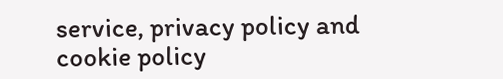service, privacy policy and cookie policy